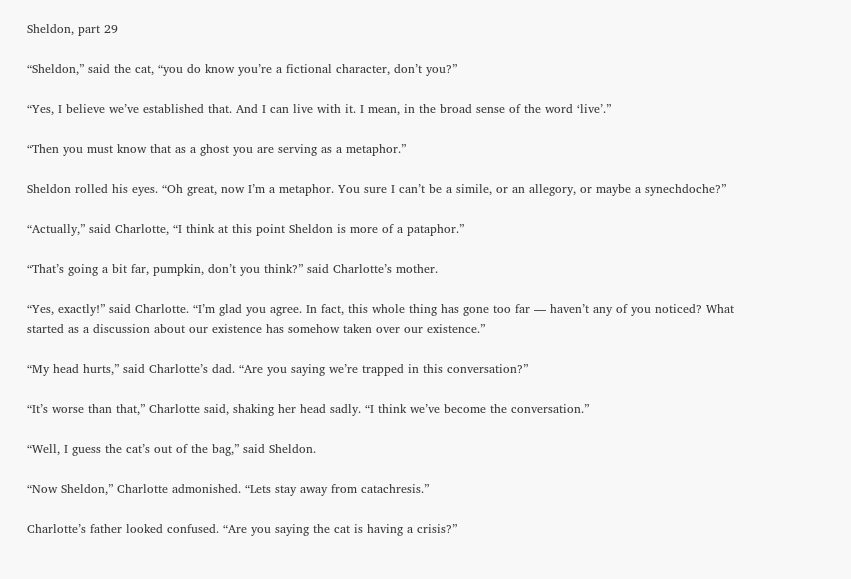Sheldon, part 29

“Sheldon,” said the cat, “you do know you’re a fictional character, don’t you?”

“Yes, I believe we’ve established that. And I can live with it. I mean, in the broad sense of the word ‘live’.”

“Then you must know that as a ghost you are serving as a metaphor.”

Sheldon rolled his eyes. “Oh great, now I’m a metaphor. You sure I can’t be a simile, or an allegory, or maybe a synechdoche?”

“Actually,” said Charlotte, “I think at this point Sheldon is more of a pataphor.”

“That’s going a bit far, pumpkin, don’t you think?” said Charlotte’s mother.

“Yes, exactly!” said Charlotte. “I’m glad you agree. In fact, this whole thing has gone too far — haven’t any of you noticed? What started as a discussion about our existence has somehow taken over our existence.”

“My head hurts,” said Charlotte’s dad. “Are you saying we’re trapped in this conversation?”

“It’s worse than that,” Charlotte said, shaking her head sadly. “I think we’ve become the conversation.”

“Well, I guess the cat’s out of the bag,” said Sheldon.

“Now Sheldon,” Charlotte admonished. “Lets stay away from catachresis.”

Charlotte’s father looked confused. “Are you saying the cat is having a crisis?”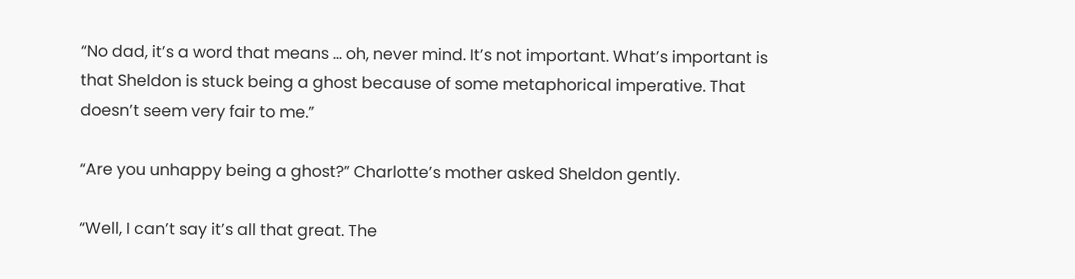“No dad, it’s a word that means … oh, never mind. It’s not important. What’s important is that Sheldon is stuck being a ghost because of some metaphorical imperative. That doesn’t seem very fair to me.”

“Are you unhappy being a ghost?” Charlotte’s mother asked Sheldon gently.

“Well, I can’t say it’s all that great. The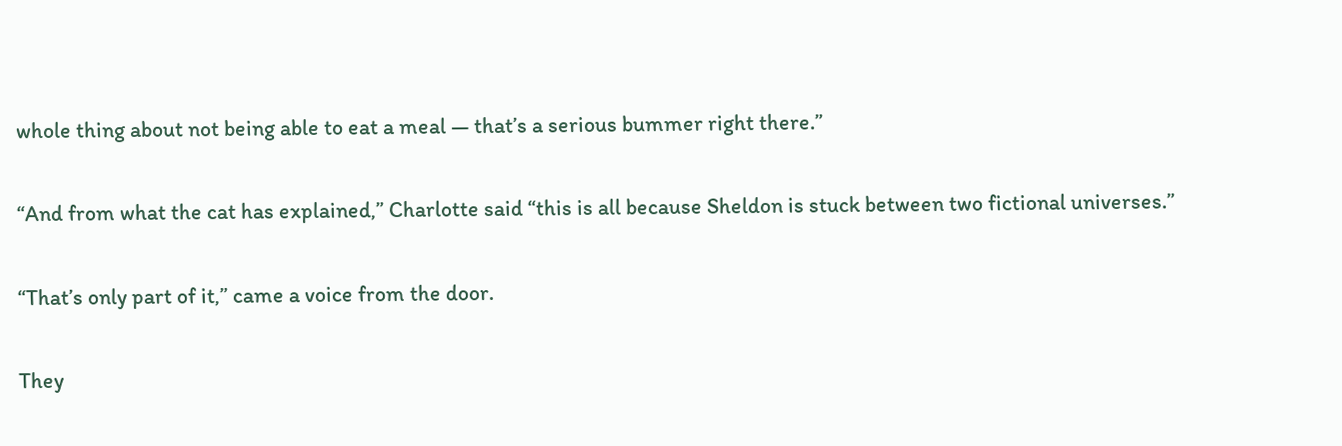whole thing about not being able to eat a meal — that’s a serious bummer right there.”

“And from what the cat has explained,” Charlotte said “this is all because Sheldon is stuck between two fictional universes.”

“That’s only part of it,” came a voice from the door.

They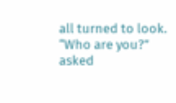all turned to look. “Who are you?” asked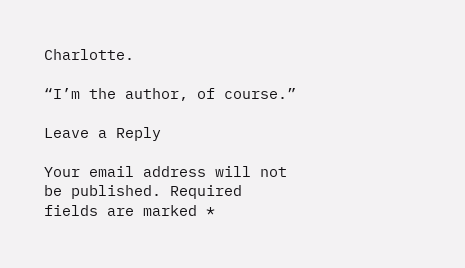Charlotte.

“I’m the author, of course.”

Leave a Reply

Your email address will not be published. Required fields are marked *